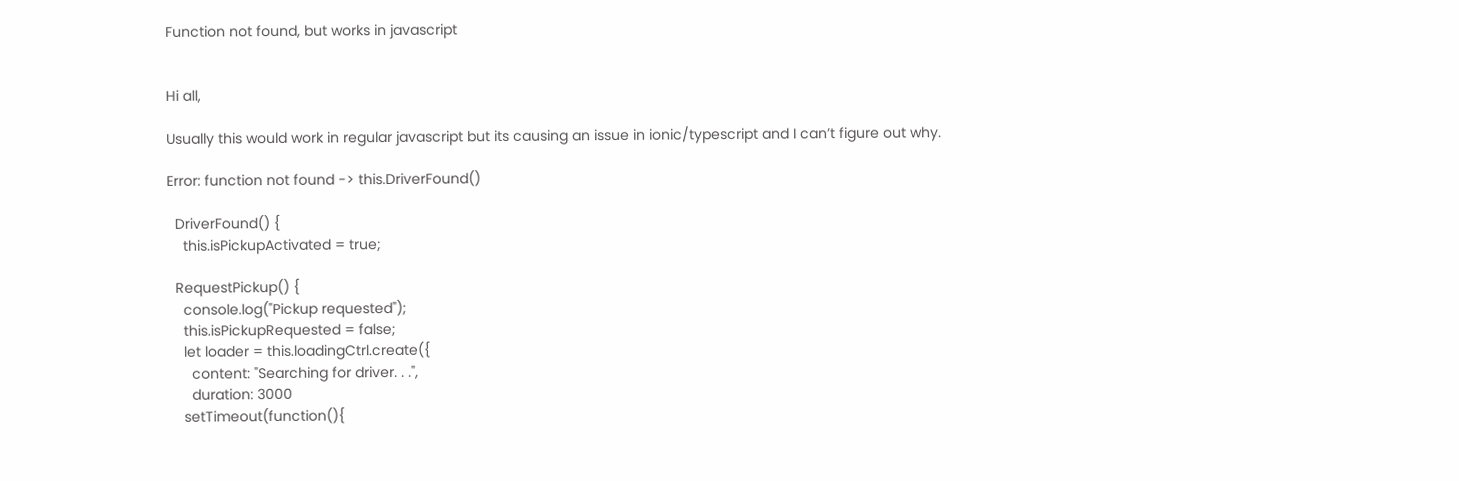Function not found, but works in javascript


Hi all,

Usually this would work in regular javascript but its causing an issue in ionic/typescript and I can’t figure out why.

Error: function not found -> this.DriverFound()

  DriverFound() {
    this.isPickupActivated = true;

  RequestPickup() {
    console.log("Pickup requested");
    this.isPickupRequested = false;
    let loader = this.loadingCtrl.create({
      content: "Searching for driver. . .",
      duration: 3000
    setTimeout(function(){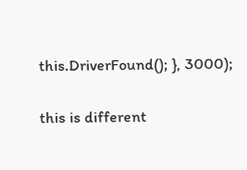this.DriverFound(); }, 3000);


this is different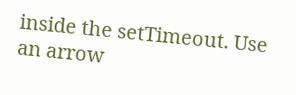inside the setTimeout. Use an arrow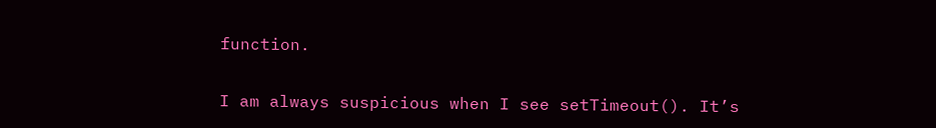function.


I am always suspicious when I see setTimeout(). It’s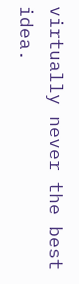virtually never the best idea.